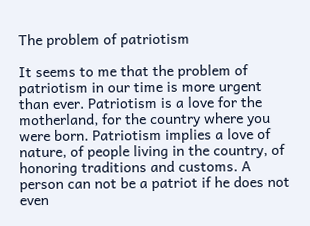The problem of patriotism

It seems to me that the problem of patriotism in our time is more urgent than ever. Patriotism is a love for the motherland, for the country where you were born. Patriotism implies a love of nature, of people living in the country, of honoring traditions and customs. A person can not be a patriot if he does not even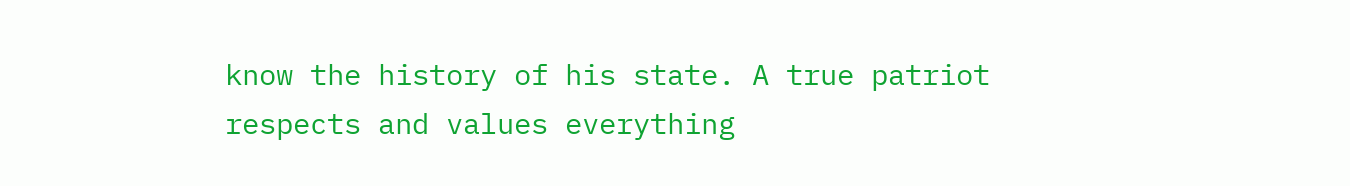know the history of his state. A true patriot respects and values everything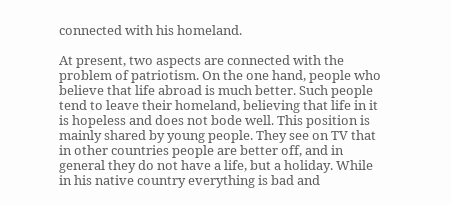connected with his homeland.

At present, two aspects are connected with the problem of patriotism. On the one hand, people who believe that life abroad is much better. Such people tend to leave their homeland, believing that life in it is hopeless and does not bode well. This position is mainly shared by young people. They see on TV that in other countries people are better off, and in general they do not have a life, but a holiday. While in his native country everything is bad and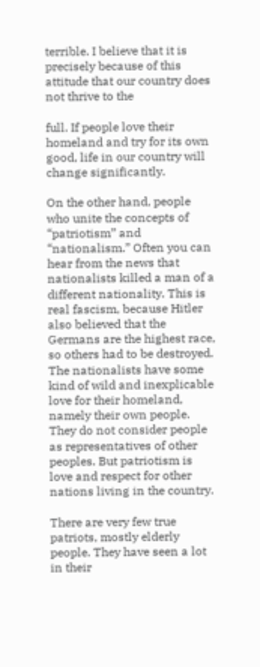terrible. I believe that it is precisely because of this attitude that our country does not thrive to the

full. If people love their homeland and try for its own good, life in our country will change significantly.

On the other hand, people who unite the concepts of “patriotism” and “nationalism.” Often you can hear from the news that nationalists killed a man of a different nationality. This is real fascism, because Hitler also believed that the Germans are the highest race, so others had to be destroyed. The nationalists have some kind of wild and inexplicable love for their homeland, namely their own people. They do not consider people as representatives of other peoples. But patriotism is love and respect for other nations living in the country.

There are very few true patriots, mostly elderly people. They have seen a lot in their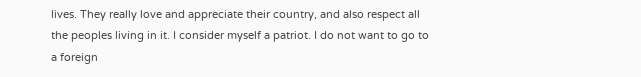lives. They really love and appreciate their country, and also respect all the peoples living in it. I consider myself a patriot. I do not want to go to a foreign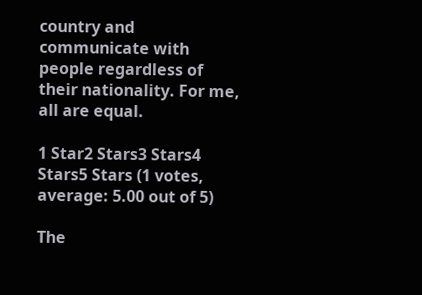country and communicate with people regardless of their nationality. For me, all are equal.

1 Star2 Stars3 Stars4 Stars5 Stars (1 votes, average: 5.00 out of 5)

The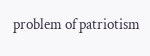problem of patriotism